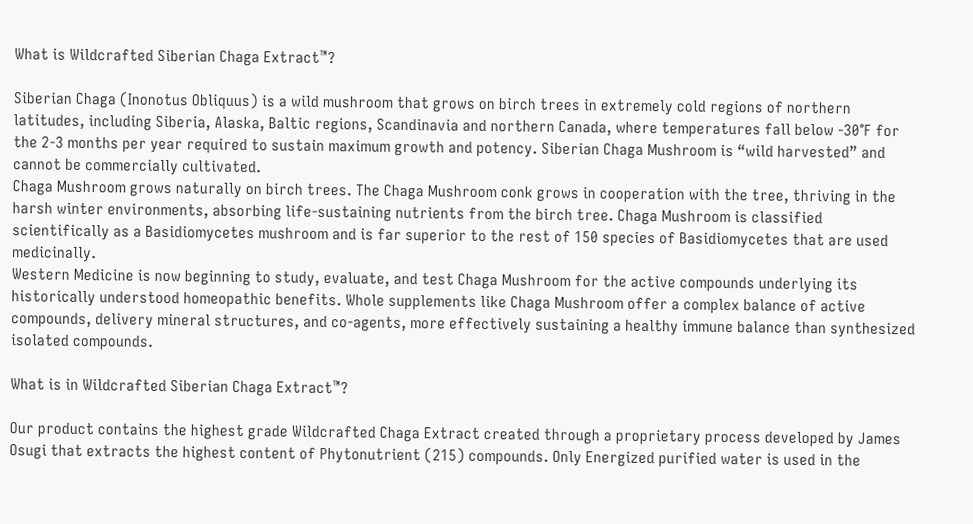What is Wildcrafted Siberian Chaga Extract™?

Siberian Chaga (Inonotus Obliquus) is a wild mushroom that grows on birch trees in extremely cold regions of northern latitudes, including Siberia, Alaska, Baltic regions, Scandinavia and northern Canada, where temperatures fall below -30°F for the 2-3 months per year required to sustain maximum growth and potency. Siberian Chaga Mushroom is “wild harvested” and cannot be commercially cultivated.
Chaga Mushroom grows naturally on birch trees. The Chaga Mushroom conk grows in cooperation with the tree, thriving in the harsh winter environments, absorbing life-sustaining nutrients from the birch tree. Chaga Mushroom is classified scientifically as a Basidiomycetes mushroom and is far superior to the rest of 150 species of Basidiomycetes that are used medicinally.
Western Medicine is now beginning to study, evaluate, and test Chaga Mushroom for the active compounds underlying its historically understood homeopathic benefits. Whole supplements like Chaga Mushroom offer a complex balance of active compounds, delivery mineral structures, and co-agents, more effectively sustaining a healthy immune balance than synthesized isolated compounds.

What is in Wildcrafted Siberian Chaga Extract™?

Our product contains the highest grade Wildcrafted Chaga Extract created through a proprietary process developed by James Osugi that extracts the highest content of Phytonutrient (215) compounds. Only Energized purified water is used in the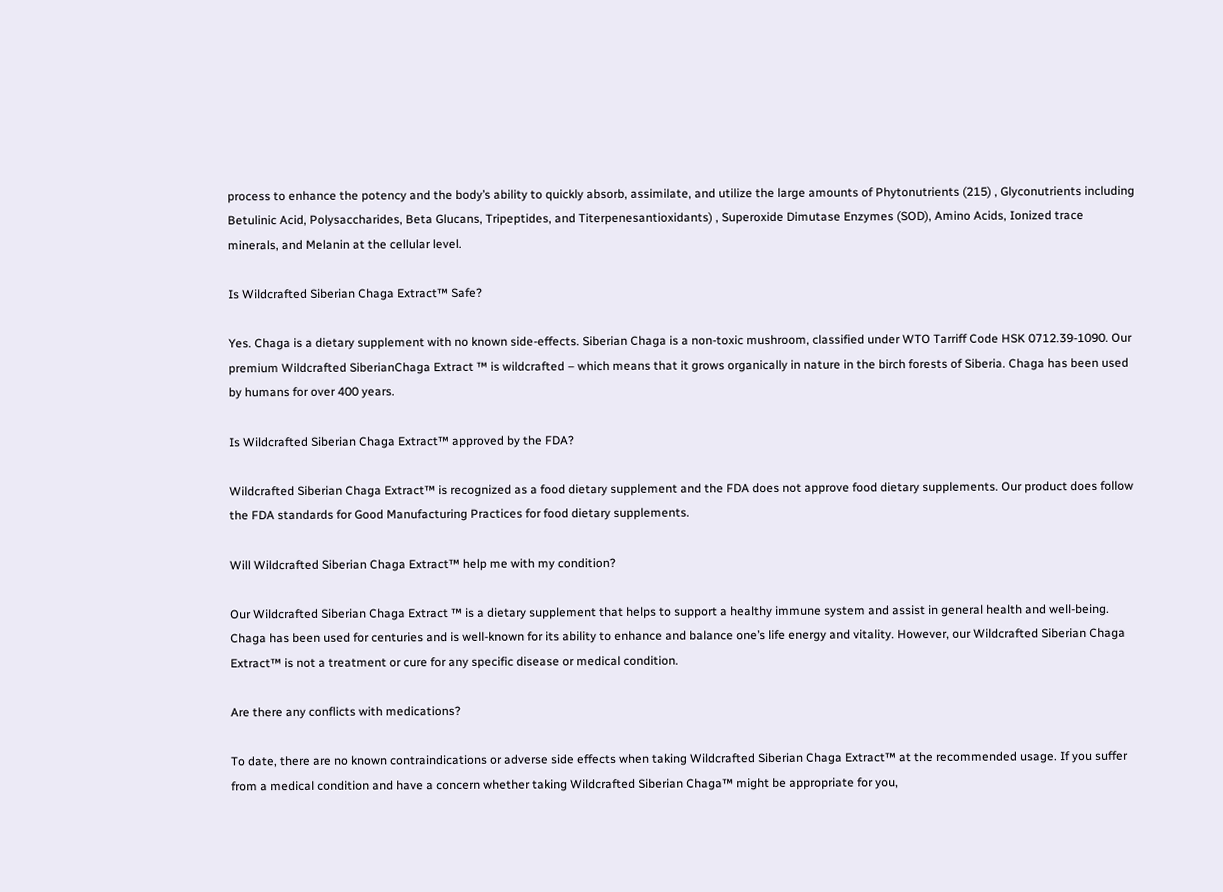process to enhance the potency and the body’s ability to quickly absorb, assimilate, and utilize the large amounts of Phytonutrients (215) , Glyconutrients including Betulinic Acid, Polysaccharides, Beta Glucans, Tripeptides, and Titerpenesantioxidants) , Superoxide Dimutase Enzymes (SOD), Amino Acids, Ionized trace minerals, and Melanin at the cellular level.

Is Wildcrafted Siberian Chaga Extract™ Safe?

Yes. Chaga is a dietary supplement with no known side-effects. Siberian Chaga is a non-toxic mushroom, classified under WTO Tarriff Code HSK 0712.39-1090. Our premium Wildcrafted SiberianChaga Extract ™ is wildcrafted – which means that it grows organically in nature in the birch forests of Siberia. Chaga has been used by humans for over 400 years.

Is Wildcrafted Siberian Chaga Extract™ approved by the FDA?

Wildcrafted Siberian Chaga Extract™ is recognized as a food dietary supplement and the FDA does not approve food dietary supplements. Our product does follow the FDA standards for Good Manufacturing Practices for food dietary supplements.

Will Wildcrafted Siberian Chaga Extract™ help me with my condition?

Our Wildcrafted Siberian Chaga Extract ™ is a dietary supplement that helps to support a healthy immune system and assist in general health and well-being. Chaga has been used for centuries and is well-known for its ability to enhance and balance one’s life energy and vitality. However, our Wildcrafted Siberian Chaga Extract™ is not a treatment or cure for any specific disease or medical condition.

Are there any conflicts with medications?

To date, there are no known contraindications or adverse side effects when taking Wildcrafted Siberian Chaga Extract™ at the recommended usage. If you suffer from a medical condition and have a concern whether taking Wildcrafted Siberian Chaga™ might be appropriate for you,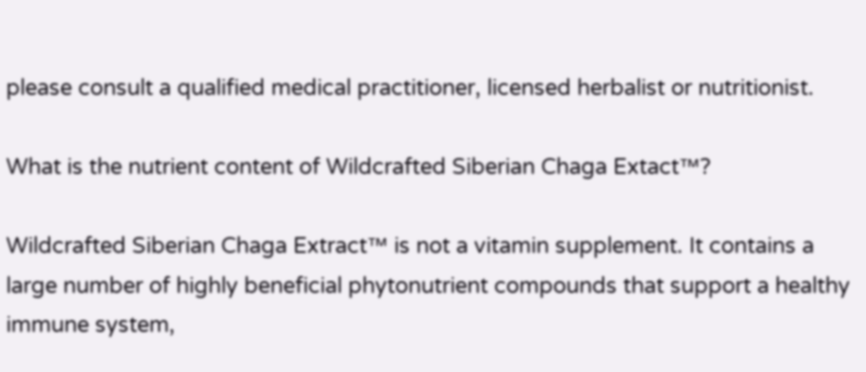please consult a qualified medical practitioner, licensed herbalist or nutritionist.

What is the nutrient content of Wildcrafted Siberian Chaga Extact™?

Wildcrafted Siberian Chaga Extract™ is not a vitamin supplement. It contains a large number of highly beneficial phytonutrient compounds that support a healthy immune system,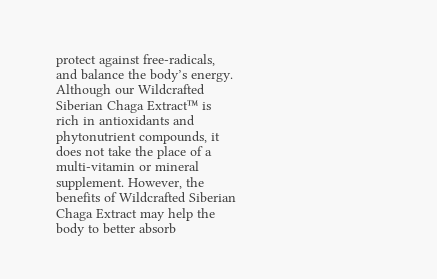protect against free-radicals, and balance the body’s energy. Although our Wildcrafted Siberian Chaga Extract™ is rich in antioxidants and phytonutrient compounds, it does not take the place of a multi-vitamin or mineral supplement. However, the benefits of Wildcrafted Siberian Chaga Extract may help the body to better absorb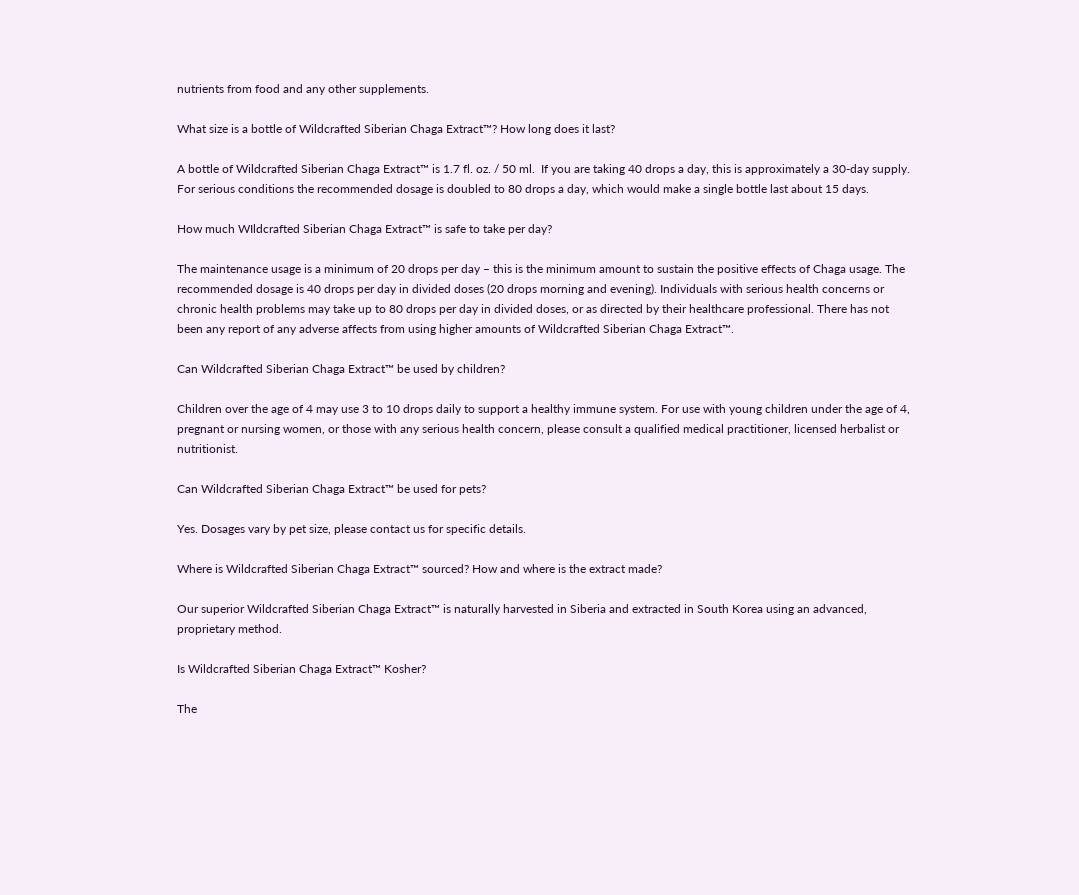nutrients from food and any other supplements.

What size is a bottle of Wildcrafted Siberian Chaga Extract™? How long does it last?

A bottle of Wildcrafted Siberian Chaga Extract™ is 1.7 fl. oz. / 50 ml.  If you are taking 40 drops a day, this is approximately a 30-day supply. For serious conditions the recommended dosage is doubled to 80 drops a day, which would make a single bottle last about 15 days.

How much WIldcrafted Siberian Chaga Extract™ is safe to take per day?

The maintenance usage is a minimum of 20 drops per day – this is the minimum amount to sustain the positive effects of Chaga usage. The recommended dosage is 40 drops per day in divided doses (20 drops morning and evening). Individuals with serious health concerns or chronic health problems may take up to 80 drops per day in divided doses, or as directed by their healthcare professional. There has not been any report of any adverse affects from using higher amounts of Wildcrafted Siberian Chaga Extract™.

Can Wildcrafted Siberian Chaga Extract™ be used by children?

Children over the age of 4 may use 3 to 10 drops daily to support a healthy immune system. For use with young children under the age of 4, pregnant or nursing women, or those with any serious health concern, please consult a qualified medical practitioner, licensed herbalist or nutritionist.

Can Wildcrafted Siberian Chaga Extract™ be used for pets?

Yes. Dosages vary by pet size, please contact us for specific details.

Where is Wildcrafted Siberian Chaga Extract™ sourced? How and where is the extract made?

Our superior Wildcrafted Siberian Chaga Extract™ is naturally harvested in Siberia and extracted in South Korea using an advanced, proprietary method.

Is Wildcrafted Siberian Chaga Extract™ Kosher?

The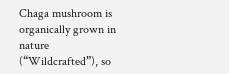Chaga mushroom is organically grown in nature (“Wildcrafted”), so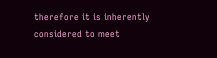therefore it is inherently considered to meet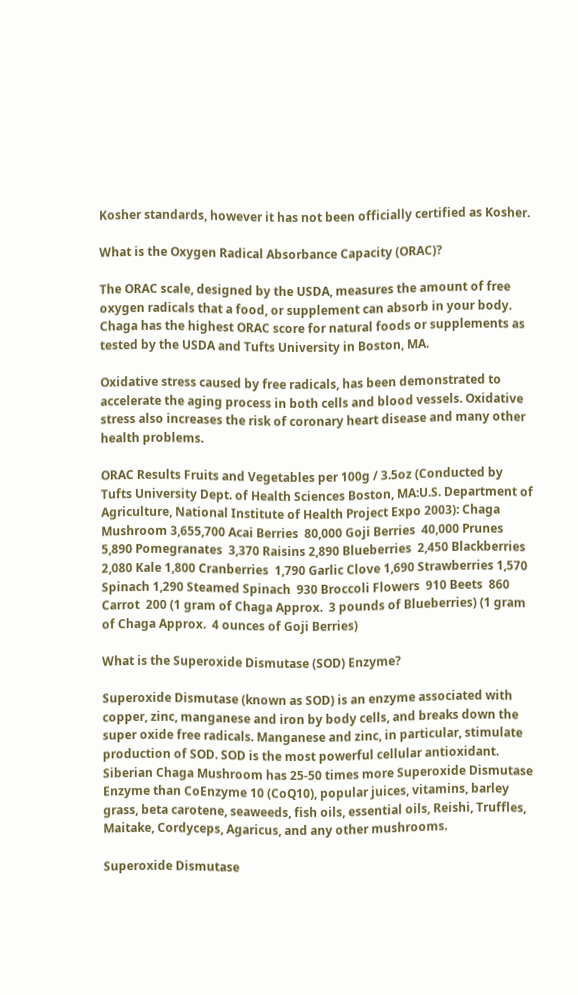Kosher standards, however it has not been officially certified as Kosher.

What is the Oxygen Radical Absorbance Capacity (ORAC)?

The ORAC scale, designed by the USDA, measures the amount of free oxygen radicals that a food, or supplement can absorb in your body. Chaga has the highest ORAC score for natural foods or supplements as tested by the USDA and Tufts University in Boston, MA.

Oxidative stress caused by free radicals, has been demonstrated to accelerate the aging process in both cells and blood vessels. Oxidative stress also increases the risk of coronary heart disease and many other health problems.

ORAC Results Fruits and Vegetables per 100g / 3.5oz (Conducted by Tufts University Dept. of Health Sciences Boston, MA:U.S. Department of Agriculture, National Institute of Health Project Expo 2003): Chaga Mushroom 3,655,700 Acai Berries  80,000 Goji Berries  40,000 Prunes  5,890 Pomegranates  3,370 Raisins 2,890 Blueberries  2,450 Blackberries  2,080 Kale 1,800 Cranberries  1,790 Garlic Clove 1,690 Strawberries 1,570 Spinach 1,290 Steamed Spinach  930 Broccoli Flowers  910 Beets  860 Carrot  200 (1 gram of Chaga Approx.  3 pounds of Blueberries) (1 gram of Chaga Approx.  4 ounces of Goji Berries)

What is the Superoxide Dismutase (SOD) Enzyme?

Superoxide Dismutase (known as SOD) is an enzyme associated with copper, zinc, manganese and iron by body cells, and breaks down the super oxide free radicals. Manganese and zinc, in particular, stimulate production of SOD. SOD is the most powerful cellular antioxidant. Siberian Chaga Mushroom has 25-50 times more Superoxide Dismutase Enzyme than CoEnzyme 10 (CoQ10), popular juices, vitamins, barley grass, beta carotene, seaweeds, fish oils, essential oils, Reishi, Truffles, Maitake, Cordyceps, Agaricus, and any other mushrooms.

Superoxide Dismutase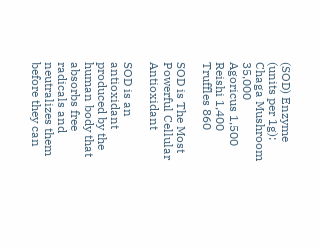(SOD) Enzyme (units per 1g):
Chaga Mushroom 35,000
Agoricus 1,500
Reishi 1,400
Truffles 860

SOD is The Most Powerful Cellular Antioxidant

SOD is an antioxidant produced by the human body that absorbs free radicals and neutralizes them before they can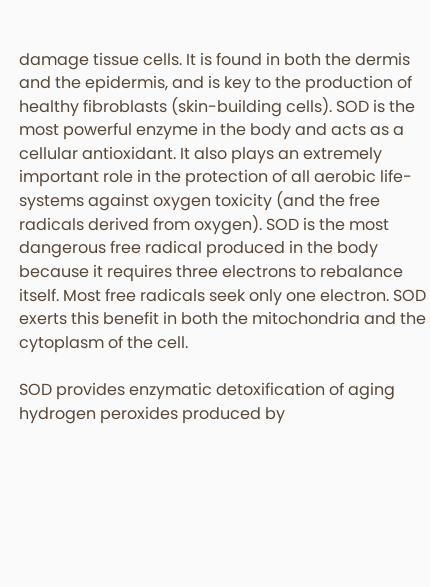damage tissue cells. It is found in both the dermis and the epidermis, and is key to the production of healthy fibroblasts (skin-building cells). SOD is the most powerful enzyme in the body and acts as a cellular antioxidant. It also plays an extremely important role in the protection of all aerobic life-systems against oxygen toxicity (and the free radicals derived from oxygen). SOD is the most dangerous free radical produced in the body because it requires three electrons to rebalance itself. Most free radicals seek only one electron. SOD exerts this benefit in both the mitochondria and the cytoplasm of the cell.

SOD provides enzymatic detoxification of aging hydrogen peroxides produced by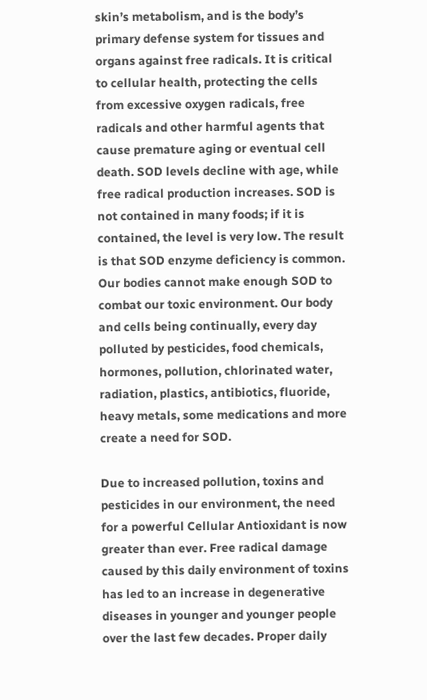skin’s metabolism, and is the body’s primary defense system for tissues and organs against free radicals. It is critical to cellular health, protecting the cells from excessive oxygen radicals, free radicals and other harmful agents that cause premature aging or eventual cell death. SOD levels decline with age, while free radical production increases. SOD is not contained in many foods; if it is contained, the level is very low. The result is that SOD enzyme deficiency is common. Our bodies cannot make enough SOD to combat our toxic environment. Our body and cells being continually, every day polluted by pesticides, food chemicals, hormones, pollution, chlorinated water, radiation, plastics, antibiotics, fluoride, heavy metals, some medications and more create a need for SOD.

Due to increased pollution, toxins and pesticides in our environment, the need for a powerful Cellular Antioxidant is now greater than ever. Free radical damage caused by this daily environment of toxins has led to an increase in degenerative diseases in younger and younger people over the last few decades. Proper daily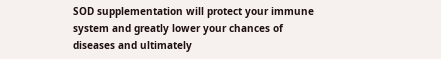SOD supplementation will protect your immune system and greatly lower your chances of diseases and ultimately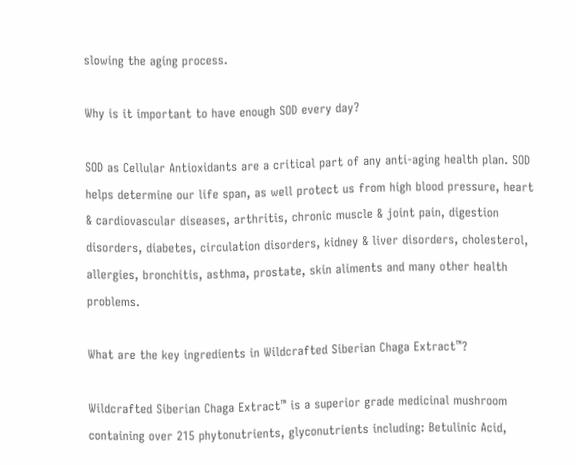slowing the aging process.

Why is it important to have enough SOD every day?

SOD as Cellular Antioxidants are a critical part of any anti-aging health plan. SOD helps determine our life span, as well protect us from high blood pressure, heart & cardiovascular diseases, arthritis, chronic muscle & joint pain, digestion disorders, diabetes, circulation disorders, kidney & liver disorders, cholesterol, allergies, bronchitis, asthma, prostate, skin aliments and many other health problems.

What are the key ingredients in Wildcrafted Siberian Chaga Extract™?

Wildcrafted Siberian Chaga Extract™ is a superior grade medicinal mushroom containing over 215 phytonutrients, glyconutrients including: Betulinic Acid,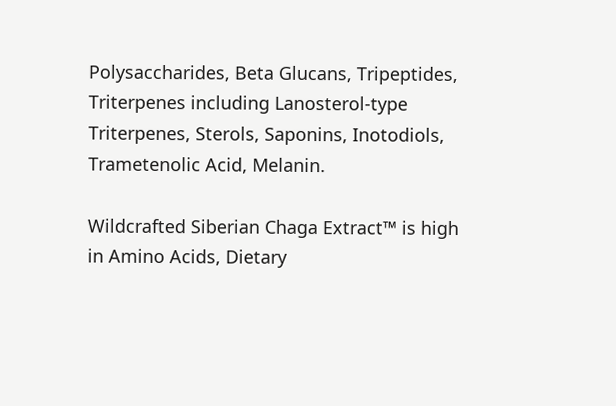Polysaccharides, Beta Glucans, Tripeptides, Triterpenes including Lanosterol-type Triterpenes, Sterols, Saponins, Inotodiols, Trametenolic Acid, Melanin.

Wildcrafted Siberian Chaga Extract™ is high in Amino Acids, Dietary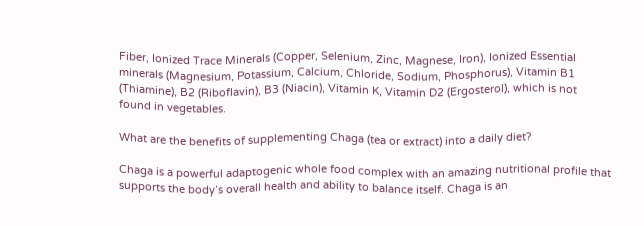Fiber, Ionized Trace Minerals (Copper, Selenium, Zinc, Magnese, Iron), Ionized Essential minerals (Magnesium, Potassium, Calcium, Chloride, Sodium, Phosphorus), Vitamin B1 (Thiamine), B2 (Riboflavin), B3 (Niacin), Vitamin K, Vitamin D2 (Ergosterol), which is not found in vegetables.

What are the benefits of supplementing Chaga (tea or extract) into a daily diet?

Chaga is a powerful adaptogenic whole food complex with an amazing nutritional profile that supports the body’s overall health and ability to balance itself. Chaga is an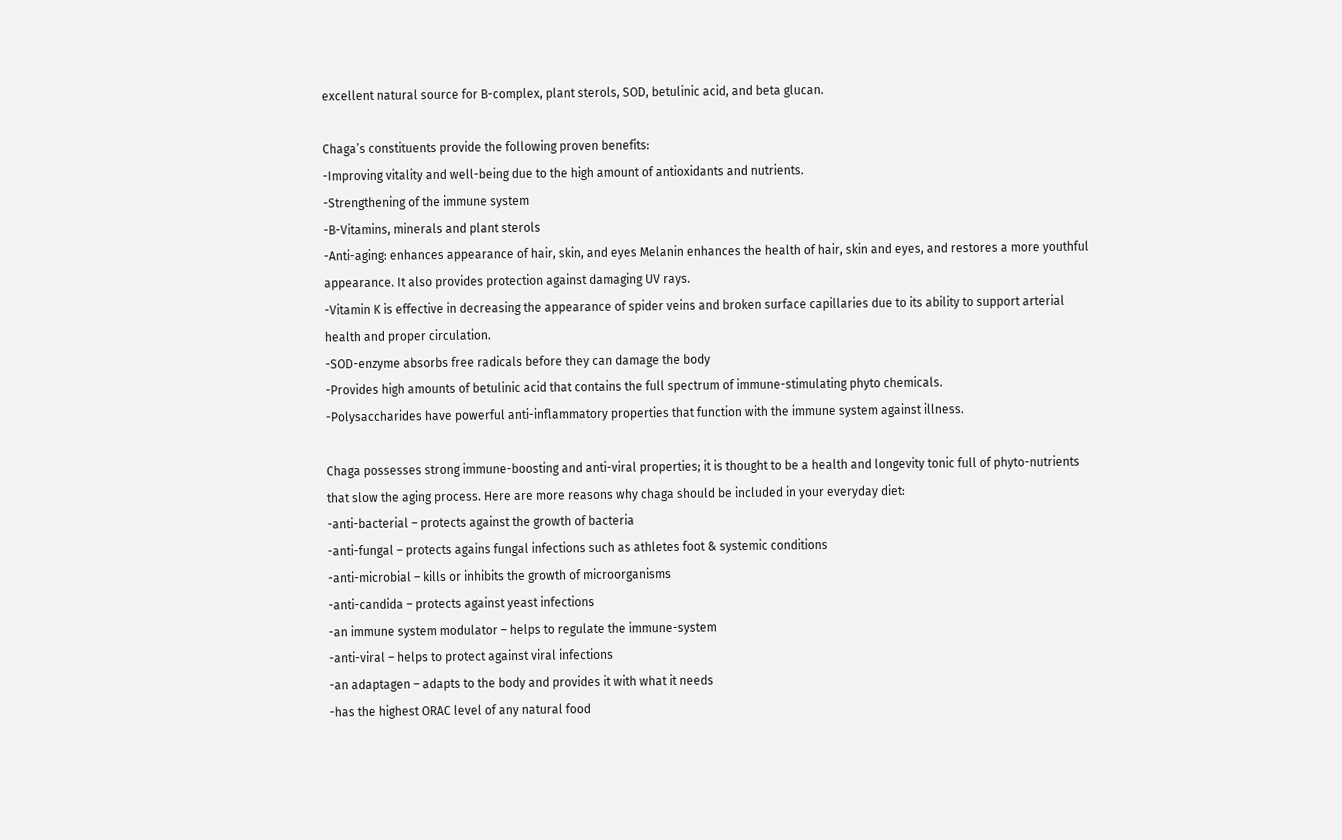excellent natural source for B-complex, plant sterols, SOD, betulinic acid, and beta glucan.

Chaga’s constituents provide the following proven benefits:
-Improving vitality and well-being due to the high amount of antioxidants and nutrients.
-Strengthening of the immune system
-B-Vitamins, minerals and plant sterols
-Anti-aging: enhances appearance of hair, skin, and eyes Melanin enhances the health of hair, skin and eyes, and restores a more youthful appearance. It also provides protection against damaging UV rays.
-Vitamin K is effective in decreasing the appearance of spider veins and broken surface capillaries due to its ability to support arterial health and proper circulation.
-SOD-enzyme absorbs free radicals before they can damage the body
-Provides high amounts of betulinic acid that contains the full spectrum of immune-stimulating phyto chemicals.
-Polysaccharides have powerful anti-inflammatory properties that function with the immune system against illness.

Chaga possesses strong immune-boosting and anti-viral properties; it is thought to be a health and longevity tonic full of phyto-nutrients that slow the aging process. Here are more reasons why chaga should be included in your everyday diet:
-anti-bacterial – protects against the growth of bacteria
-anti-fungal – protects agains fungal infections such as athletes foot & systemic conditions
-anti-microbial – kills or inhibits the growth of microorganisms
-anti-candida – protects against yeast infections
-an immune system modulator – helps to regulate the immune-system
-anti-viral – helps to protect against viral infections
-an adaptagen – adapts to the body and provides it with what it needs
-has the highest ORAC level of any natural food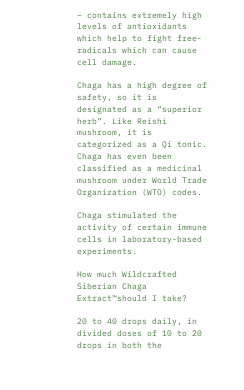– contains extremely high levels of antioxidants which help to fight free-radicals which can cause cell damage.

Chaga has a high degree of safety, so it is designated as a “superior herb”. Like Reishi mushroom, it is categorized as a Qi tonic. Chaga has even been classified as a medicinal mushroom under World Trade Organization (WTO) codes.

Chaga stimulated the activity of certain immune cells in laboratory-based experiments.

How much Wildcrafted Siberian Chaga Extract™should I take?

20 to 40 drops daily, in divided doses of 10 to 20 drops in both the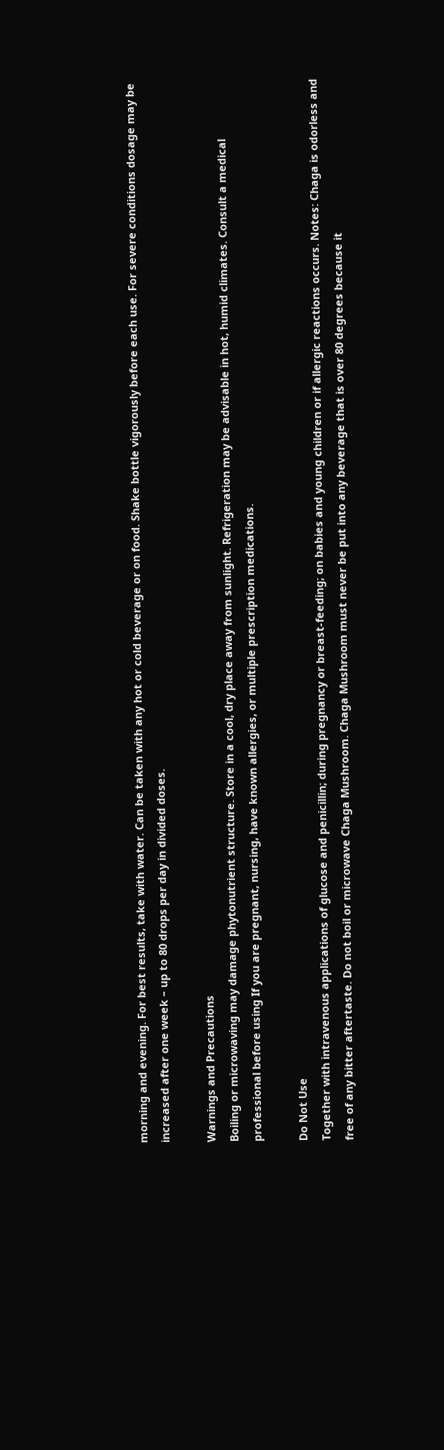morning and evening. For best results, take with water. Can be taken with any hot or cold beverage or on food. Shake bottle vigorously before each use. For severe conditions dosage may be increased after one week – up to 80 drops per day in divided doses.

Warnings and Precautions
Boiling or microwaving may damage phytonutrient structure. Store in a cool, dry place away from sunlight. Refrigeration may be advisable in hot, humid climates. Consult a medical professional before using If you are pregnant, nursing, have known allergies, or multiple prescription medications.

Do Not Use
Together with intravenous applications of glucose and penicillin; during pregnancy or breast-feeding; on babies and young children or if allergic reactions occurs. Notes: Chaga is odorless and free of any bitter aftertaste. Do not boil or microwave Chaga Mushroom. Chaga Mushroom must never be put into any beverage that is over 80 degrees because it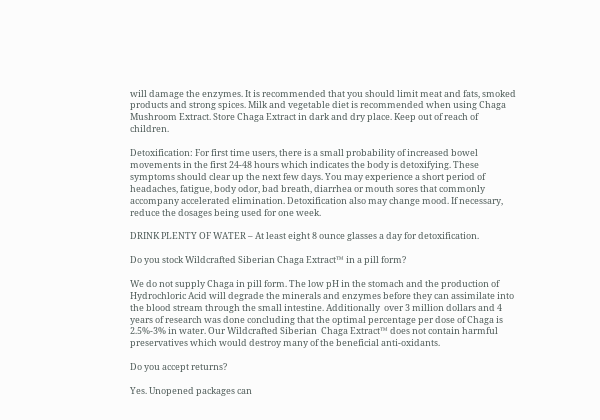will damage the enzymes. It is recommended that you should limit meat and fats, smoked products and strong spices. Milk and vegetable diet is recommended when using Chaga Mushroom Extract. Store Chaga Extract in dark and dry place. Keep out of reach of children.

Detoxification: For first time users, there is a small probability of increased bowel movements in the first 24-48 hours which indicates the body is detoxifying. These symptoms should clear up the next few days. You may experience a short period of headaches, fatigue, body odor, bad breath, diarrhea or mouth sores that commonly accompany accelerated elimination. Detoxification also may change mood. If necessary, reduce the dosages being used for one week.

DRINK PLENTY OF WATER – At least eight 8 ounce glasses a day for detoxification.

Do you stock Wildcrafted Siberian Chaga Extract™ in a pill form?

We do not supply Chaga in pill form. The low pH in the stomach and the production of Hydrochloric Acid will degrade the minerals and enzymes before they can assimilate into the blood stream through the small intestine. Additionally  over 3 million dollars and 4 years of research was done concluding that the optimal percentage per dose of Chaga is 2.5%-3% in water. Our Wildcrafted Siberian  Chaga Extract™ does not contain harmful preservatives which would destroy many of the beneficial anti-oxidants.

Do you accept returns?

Yes. Unopened packages can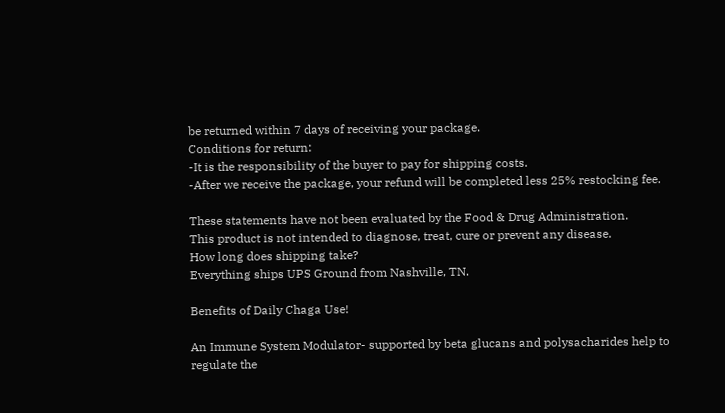be returned within 7 days of receiving your package.
Conditions for return:
-It is the responsibility of the buyer to pay for shipping costs.
-After we receive the package, your refund will be completed less 25% restocking fee.

These statements have not been evaluated by the Food & Drug Administration.
This product is not intended to diagnose, treat, cure or prevent any disease.
How long does shipping take?
Everything ships UPS Ground from Nashville, TN.

Benefits of Daily Chaga Use!

An Immune System Modulator- supported by beta glucans and polysacharides help to regulate the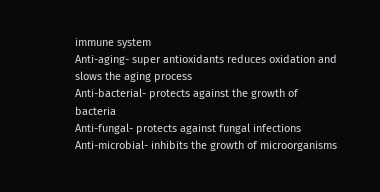immune system
Anti-aging- super antioxidants reduces oxidation and slows the aging process
Anti-bacterial- protects against the growth of bacteria
Anti-fungal- protects against fungal infections
Anti-microbial- inhibits the growth of microorganisms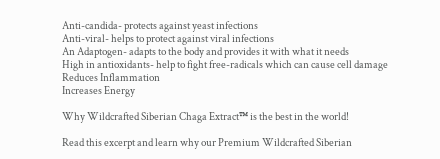Anti-candida- protects against yeast infections
Anti-viral- helps to protect against viral infections
An Adaptogen- adapts to the body and provides it with what it needs
High in antioxidants- help to fight free-radicals which can cause cell damage
Reduces Inflammation
Increases Energy

Why Wildcrafted Siberian Chaga Extract™ is the best in the world!

Read this excerpt and learn why our Premium Wildcrafted Siberian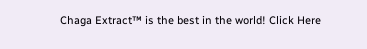Chaga Extract™ is the best in the world! Click Here